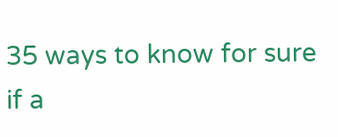35 ways to know for sure if a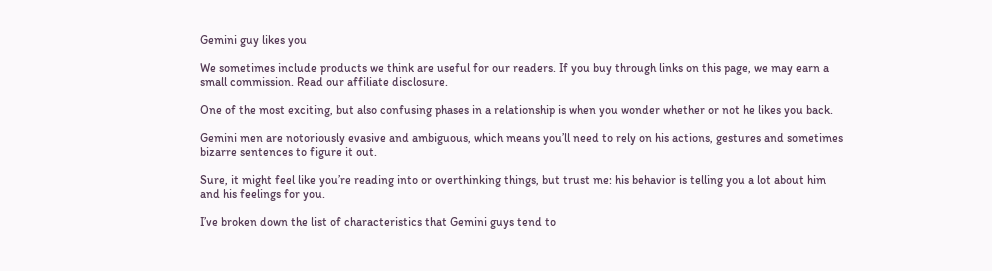Gemini guy likes you

We sometimes include products we think are useful for our readers. If you buy through links on this page, we may earn a small commission. Read our affiliate disclosure.

One of the most exciting, but also confusing phases in a relationship is when you wonder whether or not he likes you back.

Gemini men are notoriously evasive and ambiguous, which means you’ll need to rely on his actions, gestures and sometimes bizarre sentences to figure it out.

Sure, it might feel like you’re reading into or overthinking things, but trust me: his behavior is telling you a lot about him and his feelings for you.

I’ve broken down the list of characteristics that Gemini guys tend to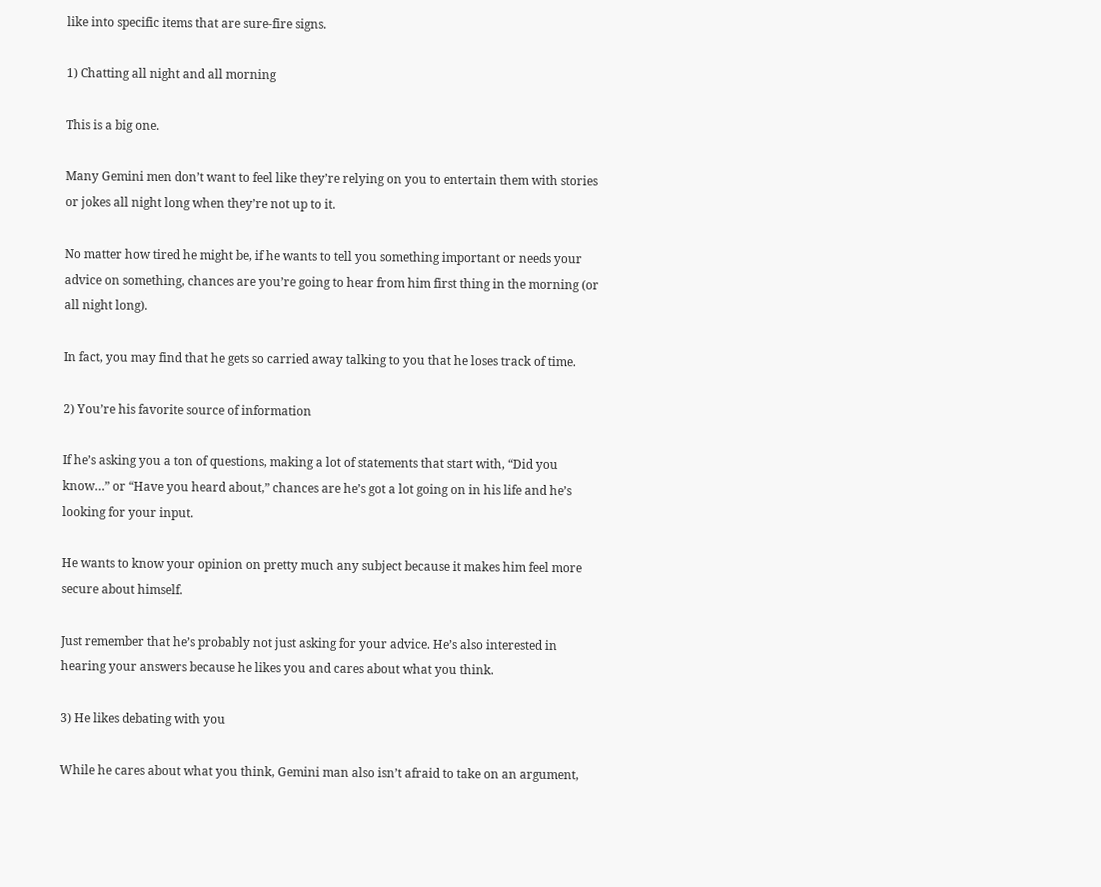like into specific items that are sure-fire signs.

1) Chatting all night and all morning

This is a big one.

Many Gemini men don’t want to feel like they’re relying on you to entertain them with stories or jokes all night long when they’re not up to it.

No matter how tired he might be, if he wants to tell you something important or needs your advice on something, chances are you’re going to hear from him first thing in the morning (or all night long).

In fact, you may find that he gets so carried away talking to you that he loses track of time.

2) You’re his favorite source of information

If he’s asking you a ton of questions, making a lot of statements that start with, “Did you know…” or “Have you heard about,” chances are he’s got a lot going on in his life and he’s looking for your input.

He wants to know your opinion on pretty much any subject because it makes him feel more secure about himself.

Just remember that he’s probably not just asking for your advice. He’s also interested in hearing your answers because he likes you and cares about what you think.

3) He likes debating with you

While he cares about what you think, Gemini man also isn’t afraid to take on an argument,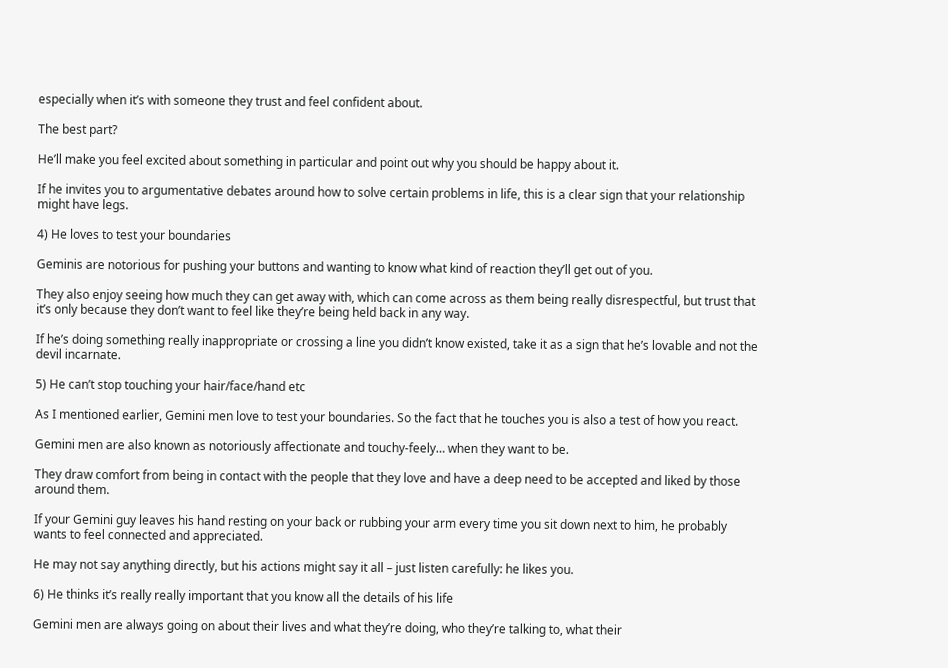especially when it’s with someone they trust and feel confident about.

The best part?

He’ll make you feel excited about something in particular and point out why you should be happy about it.

If he invites you to argumentative debates around how to solve certain problems in life, this is a clear sign that your relationship might have legs.

4) He loves to test your boundaries

Geminis are notorious for pushing your buttons and wanting to know what kind of reaction they’ll get out of you.

They also enjoy seeing how much they can get away with, which can come across as them being really disrespectful, but trust that it’s only because they don’t want to feel like they’re being held back in any way.

If he’s doing something really inappropriate or crossing a line you didn’t know existed, take it as a sign that he’s lovable and not the devil incarnate.

5) He can’t stop touching your hair/face/hand etc

As I mentioned earlier, Gemini men love to test your boundaries. So the fact that he touches you is also a test of how you react.

Gemini men are also known as notoriously affectionate and touchy-feely… when they want to be.

They draw comfort from being in contact with the people that they love and have a deep need to be accepted and liked by those around them.

If your Gemini guy leaves his hand resting on your back or rubbing your arm every time you sit down next to him, he probably wants to feel connected and appreciated.

He may not say anything directly, but his actions might say it all – just listen carefully: he likes you.

6) He thinks it’s really really important that you know all the details of his life

Gemini men are always going on about their lives and what they’re doing, who they’re talking to, what their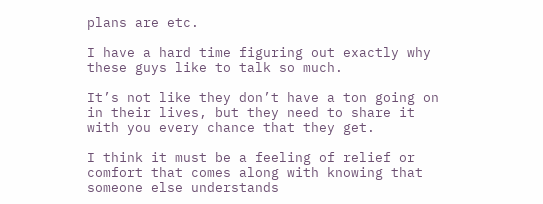plans are etc.

I have a hard time figuring out exactly why these guys like to talk so much.

It’s not like they don’t have a ton going on in their lives, but they need to share it with you every chance that they get.

I think it must be a feeling of relief or comfort that comes along with knowing that someone else understands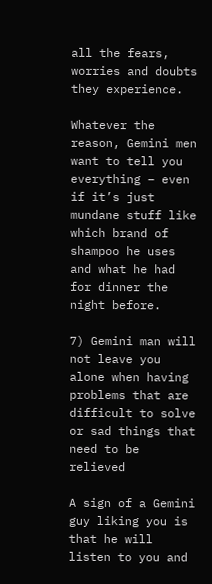all the fears, worries and doubts they experience.

Whatever the reason, Gemini men want to tell you everything – even if it’s just mundane stuff like which brand of shampoo he uses and what he had for dinner the night before.

7) Gemini man will not leave you alone when having problems that are difficult to solve or sad things that need to be relieved

A sign of a Gemini guy liking you is that he will listen to you and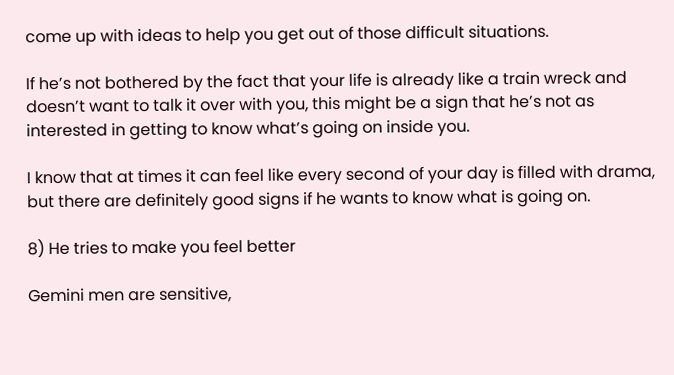come up with ideas to help you get out of those difficult situations.

If he’s not bothered by the fact that your life is already like a train wreck and doesn’t want to talk it over with you, this might be a sign that he’s not as interested in getting to know what’s going on inside you.

I know that at times it can feel like every second of your day is filled with drama, but there are definitely good signs if he wants to know what is going on.

8) He tries to make you feel better

Gemini men are sensitive,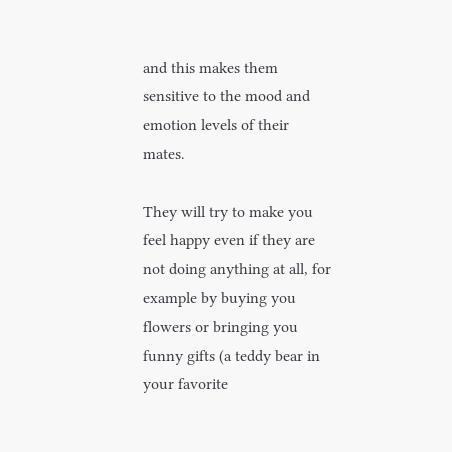and this makes them sensitive to the mood and emotion levels of their mates.

They will try to make you feel happy even if they are not doing anything at all, for example by buying you flowers or bringing you funny gifts (a teddy bear in your favorite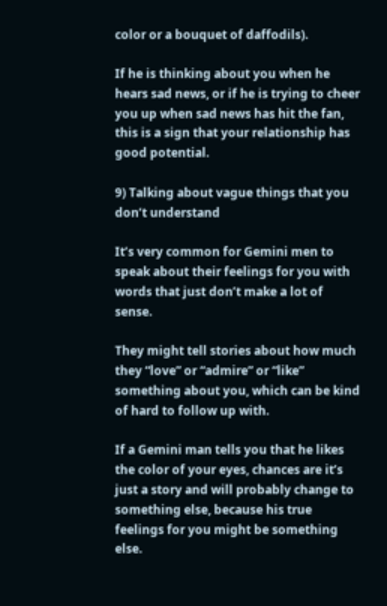color or a bouquet of daffodils).

If he is thinking about you when he hears sad news, or if he is trying to cheer you up when sad news has hit the fan, this is a sign that your relationship has good potential.

9) Talking about vague things that you don’t understand

It’s very common for Gemini men to speak about their feelings for you with words that just don’t make a lot of sense.

They might tell stories about how much they “love” or “admire” or “like” something about you, which can be kind of hard to follow up with.

If a Gemini man tells you that he likes the color of your eyes, chances are it’s just a story and will probably change to something else, because his true feelings for you might be something else.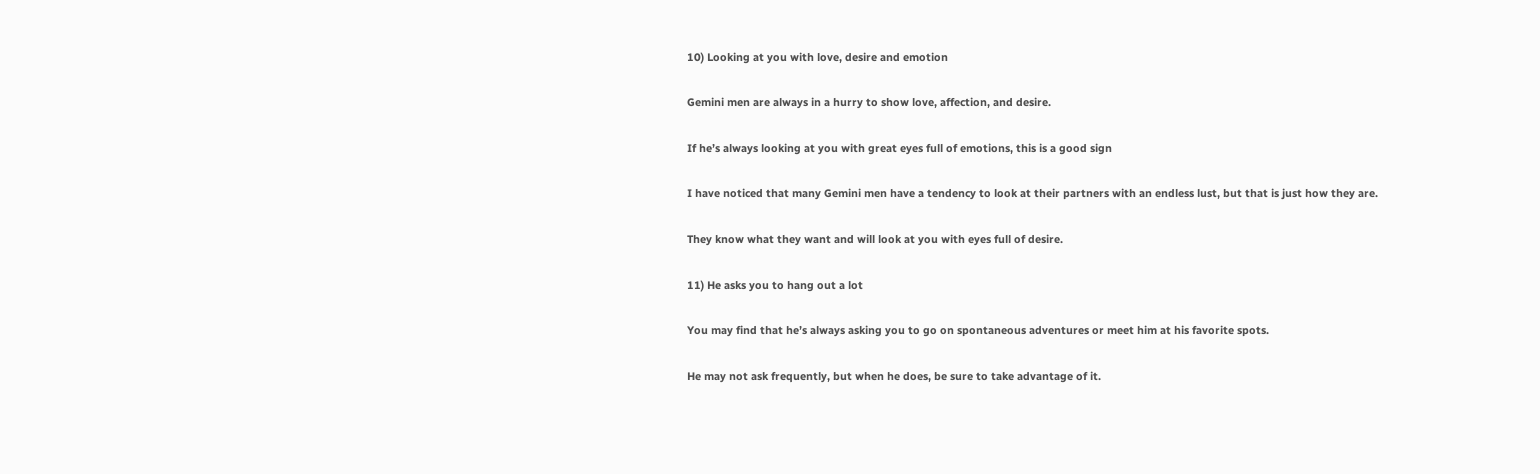10) Looking at you with love, desire and emotion

Gemini men are always in a hurry to show love, affection, and desire.

If he’s always looking at you with great eyes full of emotions, this is a good sign

I have noticed that many Gemini men have a tendency to look at their partners with an endless lust, but that is just how they are.

They know what they want and will look at you with eyes full of desire.

11) He asks you to hang out a lot

You may find that he’s always asking you to go on spontaneous adventures or meet him at his favorite spots.

He may not ask frequently, but when he does, be sure to take advantage of it.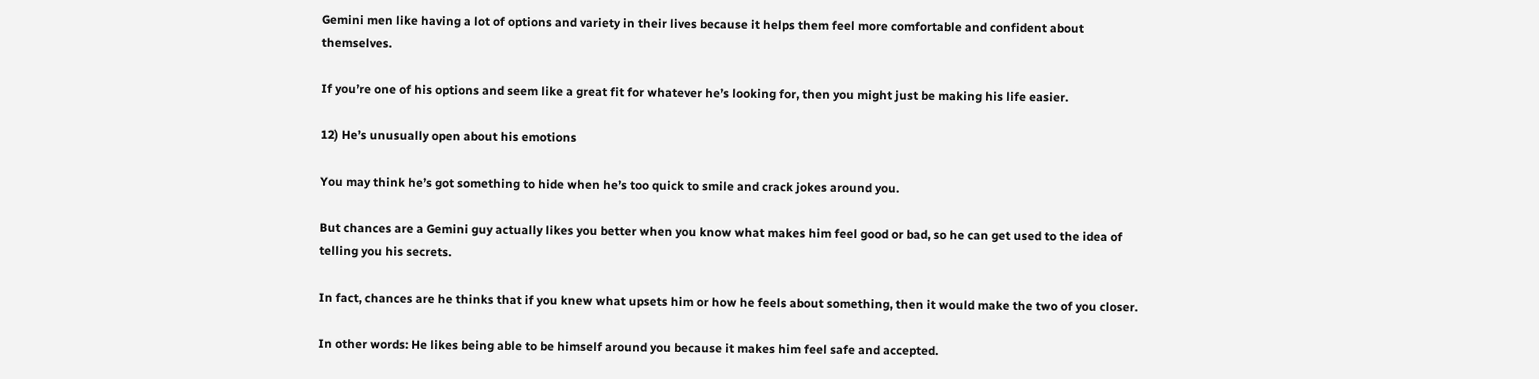Gemini men like having a lot of options and variety in their lives because it helps them feel more comfortable and confident about themselves.

If you’re one of his options and seem like a great fit for whatever he’s looking for, then you might just be making his life easier.

12) He’s unusually open about his emotions

You may think he’s got something to hide when he’s too quick to smile and crack jokes around you.

But chances are a Gemini guy actually likes you better when you know what makes him feel good or bad, so he can get used to the idea of telling you his secrets.

In fact, chances are he thinks that if you knew what upsets him or how he feels about something, then it would make the two of you closer.

In other words: He likes being able to be himself around you because it makes him feel safe and accepted.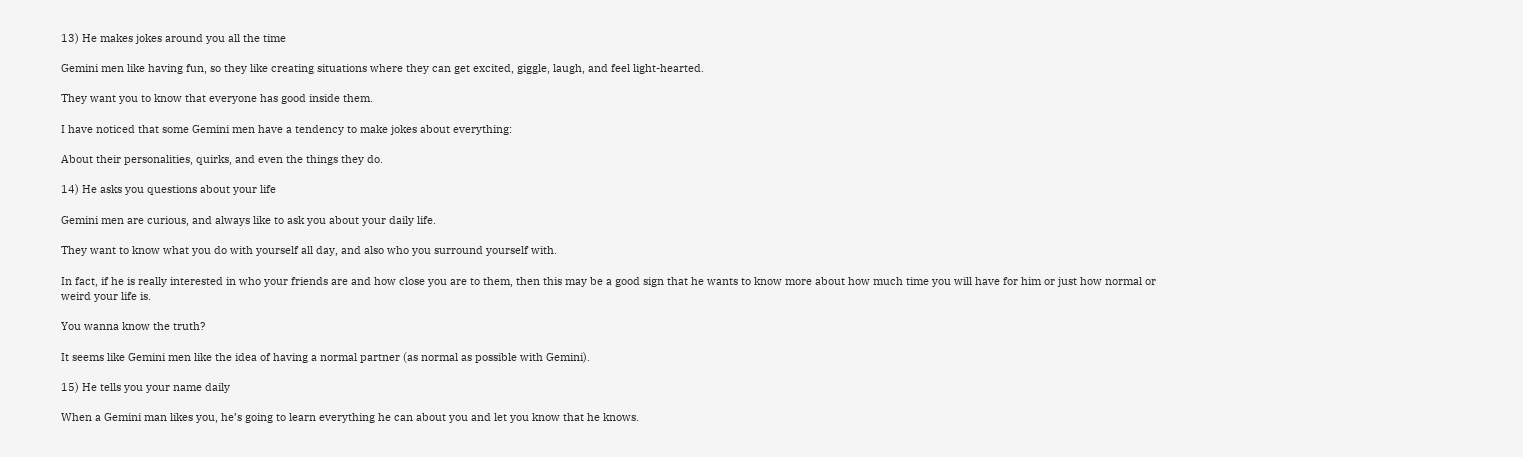13) He makes jokes around you all the time

Gemini men like having fun, so they like creating situations where they can get excited, giggle, laugh, and feel light-hearted.

They want you to know that everyone has good inside them.

I have noticed that some Gemini men have a tendency to make jokes about everything:

About their personalities, quirks, and even the things they do.

14) He asks you questions about your life

Gemini men are curious, and always like to ask you about your daily life.

They want to know what you do with yourself all day, and also who you surround yourself with.

In fact, if he is really interested in who your friends are and how close you are to them, then this may be a good sign that he wants to know more about how much time you will have for him or just how normal or weird your life is.

You wanna know the truth?

It seems like Gemini men like the idea of having a normal partner (as normal as possible with Gemini).

15) He tells you your name daily

When a Gemini man likes you, he’s going to learn everything he can about you and let you know that he knows.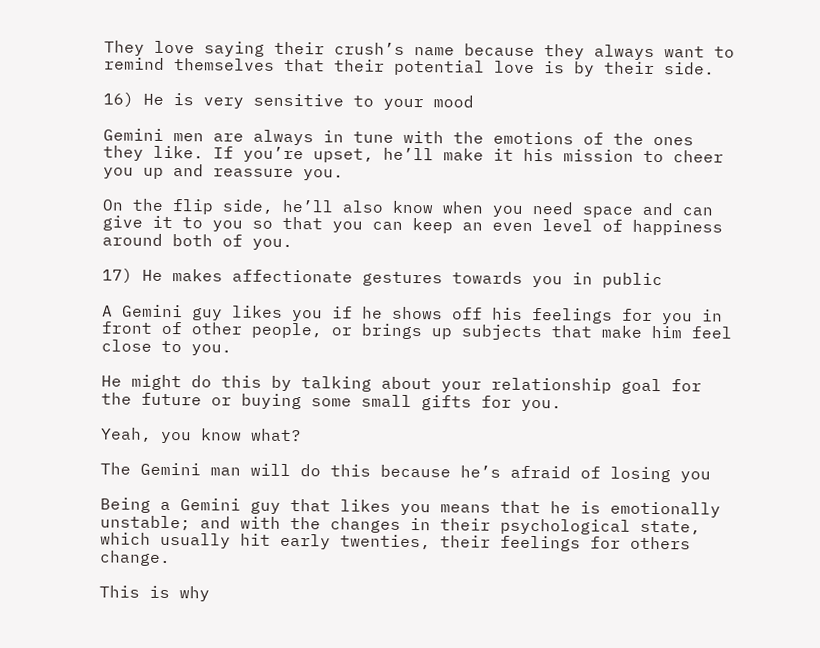They love saying their crush’s name because they always want to remind themselves that their potential love is by their side.

16) He is very sensitive to your mood

Gemini men are always in tune with the emotions of the ones they like. If you’re upset, he’ll make it his mission to cheer you up and reassure you.

On the flip side, he’ll also know when you need space and can give it to you so that you can keep an even level of happiness around both of you.

17) He makes affectionate gestures towards you in public

A Gemini guy likes you if he shows off his feelings for you in front of other people, or brings up subjects that make him feel close to you.

He might do this by talking about your relationship goal for the future or buying some small gifts for you.

Yeah, you know what?

The Gemini man will do this because he’s afraid of losing you

Being a Gemini guy that likes you means that he is emotionally unstable; and with the changes in their psychological state, which usually hit early twenties, their feelings for others change.

This is why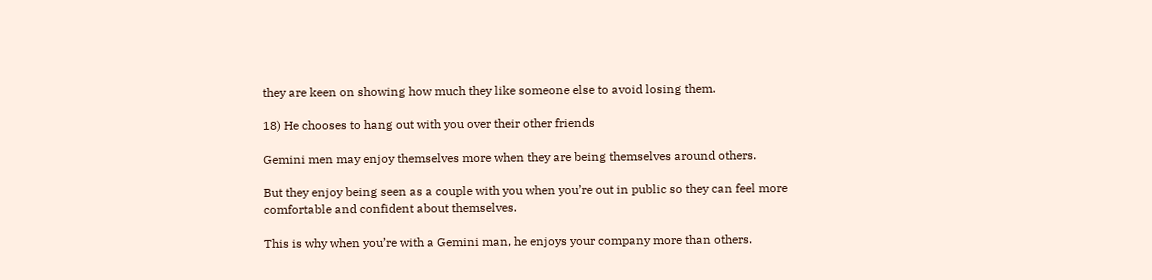they are keen on showing how much they like someone else to avoid losing them.

18) He chooses to hang out with you over their other friends

Gemini men may enjoy themselves more when they are being themselves around others.

But they enjoy being seen as a couple with you when you’re out in public so they can feel more comfortable and confident about themselves.

This is why when you’re with a Gemini man, he enjoys your company more than others.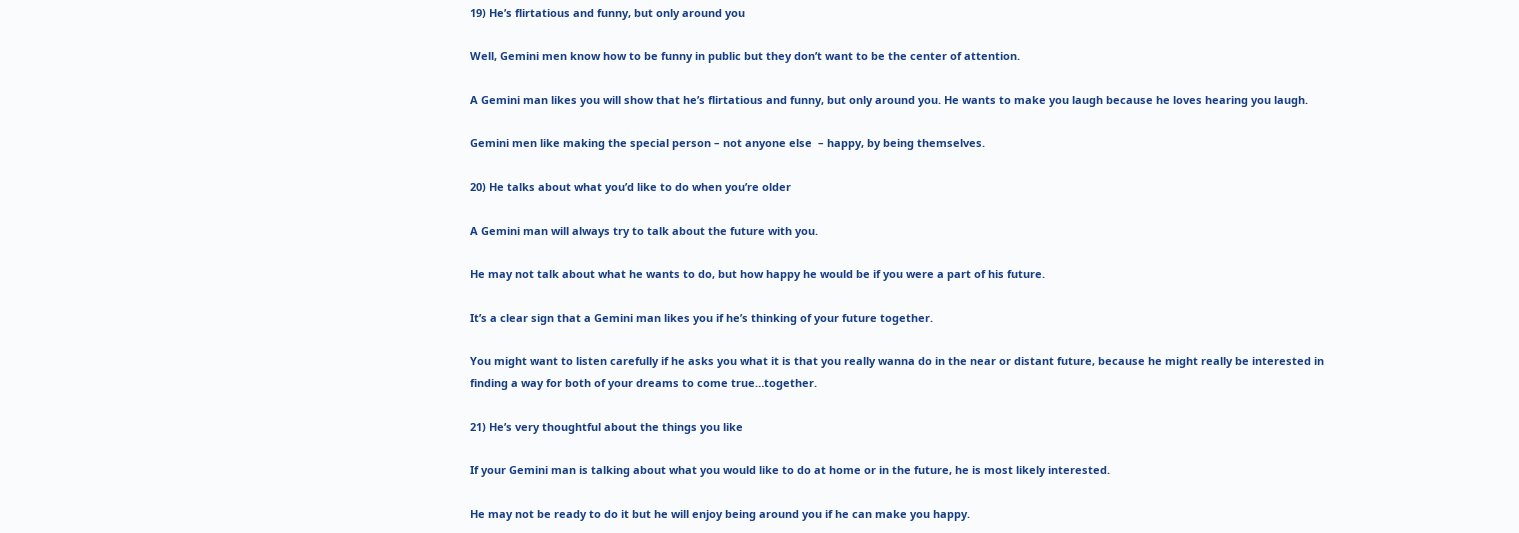19) He’s flirtatious and funny, but only around you

Well, Gemini men know how to be funny in public but they don’t want to be the center of attention.

A Gemini man likes you will show that he’s flirtatious and funny, but only around you. He wants to make you laugh because he loves hearing you laugh.

Gemini men like making the special person – not anyone else  – happy, by being themselves.

20) He talks about what you’d like to do when you’re older

A Gemini man will always try to talk about the future with you.

He may not talk about what he wants to do, but how happy he would be if you were a part of his future.

It’s a clear sign that a Gemini man likes you if he’s thinking of your future together.

You might want to listen carefully if he asks you what it is that you really wanna do in the near or distant future, because he might really be interested in finding a way for both of your dreams to come true…together.

21) He’s very thoughtful about the things you like

If your Gemini man is talking about what you would like to do at home or in the future, he is most likely interested.

He may not be ready to do it but he will enjoy being around you if he can make you happy.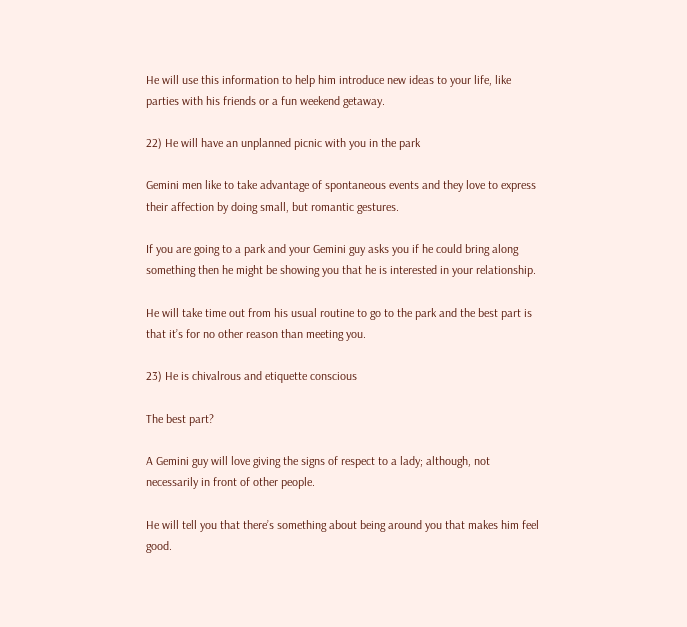He will use this information to help him introduce new ideas to your life, like parties with his friends or a fun weekend getaway.

22) He will have an unplanned picnic with you in the park

Gemini men like to take advantage of spontaneous events and they love to express their affection by doing small, but romantic gestures.

If you are going to a park and your Gemini guy asks you if he could bring along something then he might be showing you that he is interested in your relationship.

He will take time out from his usual routine to go to the park and the best part is that it’s for no other reason than meeting you.

23) He is chivalrous and etiquette conscious

The best part?

A Gemini guy will love giving the signs of respect to a lady; although, not necessarily in front of other people.

He will tell you that there’s something about being around you that makes him feel good.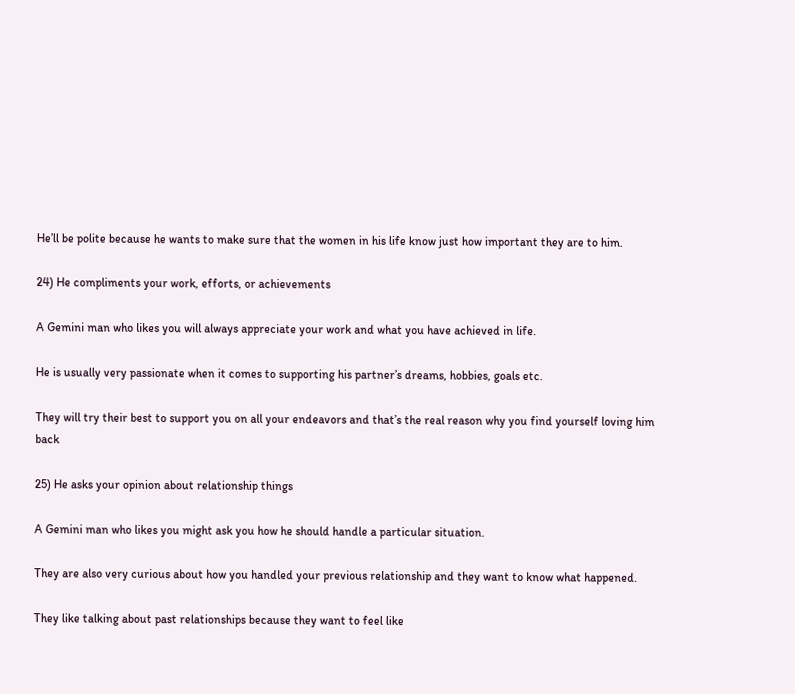He’ll be polite because he wants to make sure that the women in his life know just how important they are to him.

24) He compliments your work, efforts, or achievements

A Gemini man who likes you will always appreciate your work and what you have achieved in life.

He is usually very passionate when it comes to supporting his partner’s dreams, hobbies, goals etc.

They will try their best to support you on all your endeavors and that’s the real reason why you find yourself loving him back

25) He asks your opinion about relationship things

A Gemini man who likes you might ask you how he should handle a particular situation.

They are also very curious about how you handled your previous relationship and they want to know what happened.

They like talking about past relationships because they want to feel like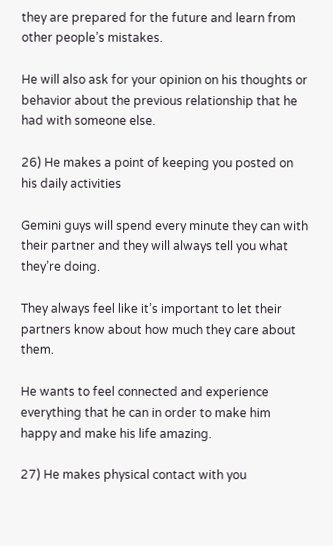they are prepared for the future and learn from other people’s mistakes.

He will also ask for your opinion on his thoughts or behavior about the previous relationship that he had with someone else.

26) He makes a point of keeping you posted on his daily activities

Gemini guys will spend every minute they can with their partner and they will always tell you what they’re doing.

They always feel like it’s important to let their partners know about how much they care about them.

He wants to feel connected and experience everything that he can in order to make him happy and make his life amazing.

27) He makes physical contact with you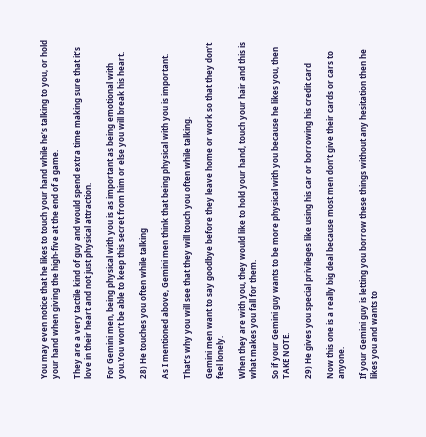You may even notice that he likes to touch your hand while he’s talking to you, or hold your hand when giving the high-five at the end of a game.

They are a very tactile kind of guy and would spend extra time making sure that it’s love in their heart and not just physical attraction.

For Gemini men, being physical with you is as important as being emotional with you.You won’t be able to keep this secret from him or else you will break his heart.

28) He touches you often while talking

As I mentioned above, Gemini men think that being physical with you is important.

That’s why you will see that they will touch you often while talking.

Gemini men want to say goodbye before they leave home or work so that they don’t feel lonely.

When they are with you, they would like to hold your hand, touch your hair and this is what makes you fall for them.

So if your Gemini guy wants to be more physical with you because he likes you, then TAKE NOTE.

29) He gives you special privileges like using his car or borrowing his credit card

Now this one is a really big deal because most men don’t give their cards or cars to anyone.

If your Gemini guy is letting you borrow these things without any hesitation then he likes you and wants to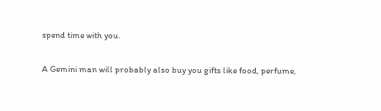spend time with you.

A Gemini man will probably also buy you gifts like food, perfume,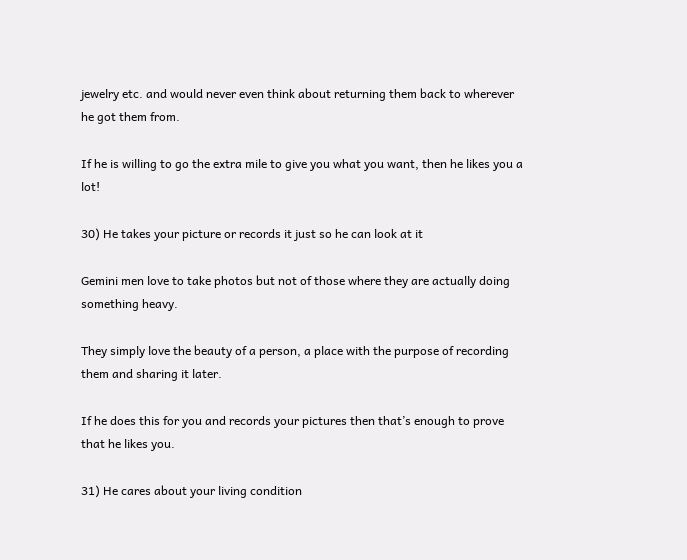jewelry etc. and would never even think about returning them back to wherever he got them from.

If he is willing to go the extra mile to give you what you want, then he likes you a lot!

30) He takes your picture or records it just so he can look at it

Gemini men love to take photos but not of those where they are actually doing something heavy.

They simply love the beauty of a person, a place with the purpose of recording them and sharing it later.

If he does this for you and records your pictures then that’s enough to prove that he likes you.

31) He cares about your living condition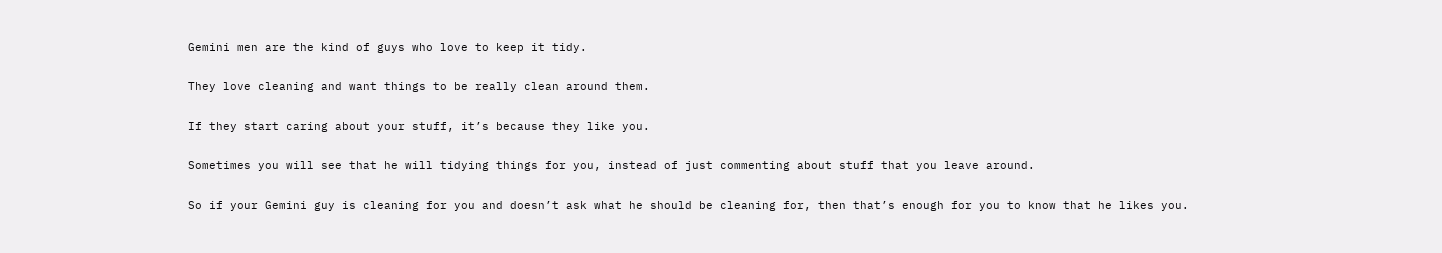Gemini men are the kind of guys who love to keep it tidy.

They love cleaning and want things to be really clean around them.

If they start caring about your stuff, it’s because they like you.

Sometimes you will see that he will tidying things for you, instead of just commenting about stuff that you leave around.

So if your Gemini guy is cleaning for you and doesn’t ask what he should be cleaning for, then that’s enough for you to know that he likes you.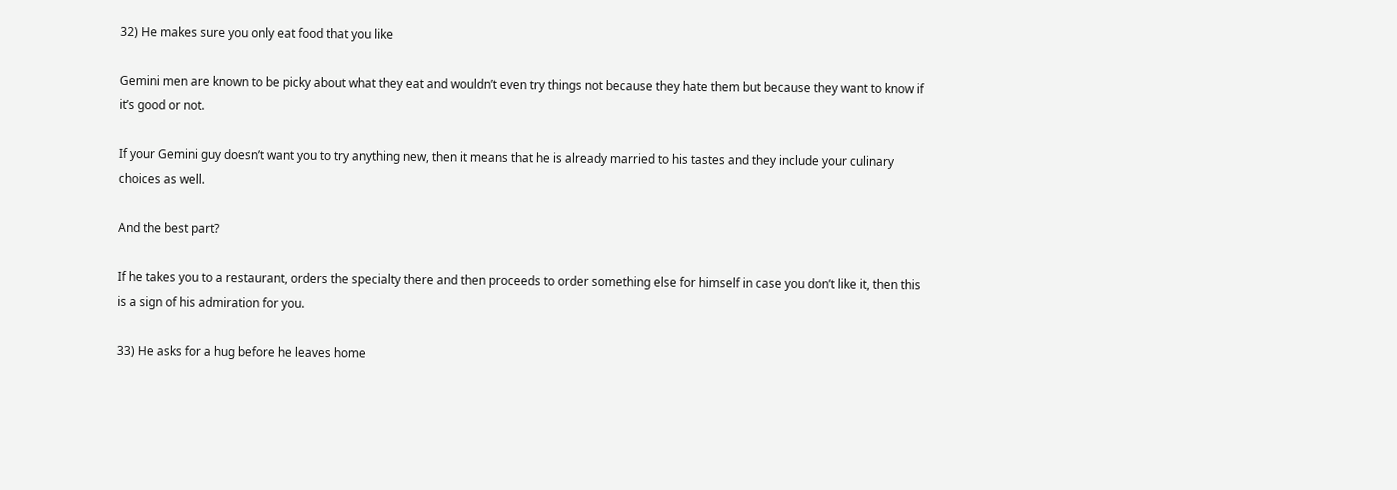32) He makes sure you only eat food that you like

Gemini men are known to be picky about what they eat and wouldn’t even try things not because they hate them but because they want to know if it’s good or not.

If your Gemini guy doesn’t want you to try anything new, then it means that he is already married to his tastes and they include your culinary choices as well.

And the best part?

If he takes you to a restaurant, orders the specialty there and then proceeds to order something else for himself in case you don’t like it, then this is a sign of his admiration for you.

33) He asks for a hug before he leaves home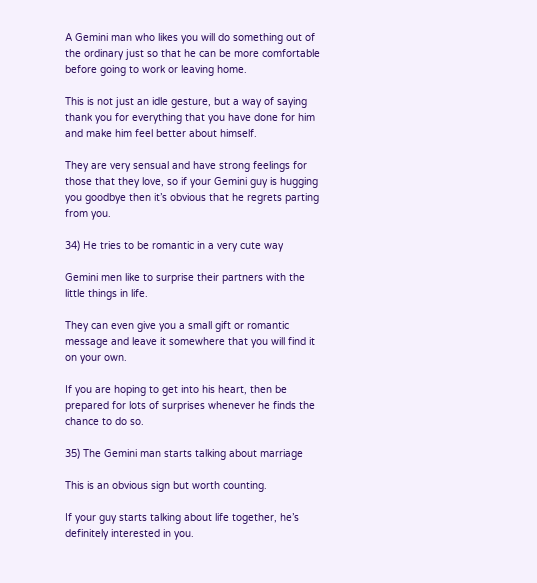A Gemini man who likes you will do something out of the ordinary just so that he can be more comfortable before going to work or leaving home.

This is not just an idle gesture, but a way of saying thank you for everything that you have done for him and make him feel better about himself.

They are very sensual and have strong feelings for those that they love, so if your Gemini guy is hugging you goodbye then it’s obvious that he regrets parting from you.

34) He tries to be romantic in a very cute way

Gemini men like to surprise their partners with the little things in life.

They can even give you a small gift or romantic message and leave it somewhere that you will find it on your own.

If you are hoping to get into his heart, then be prepared for lots of surprises whenever he finds the chance to do so.

35) The Gemini man starts talking about marriage

This is an obvious sign but worth counting.

If your guy starts talking about life together, he’s definitely interested in you.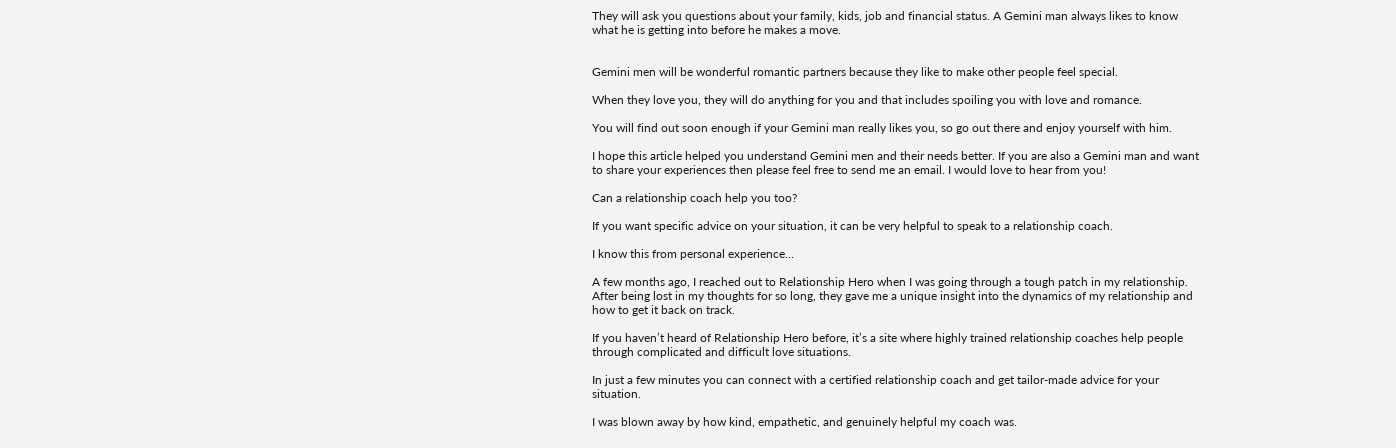They will ask you questions about your family, kids, job and financial status. A Gemini man always likes to know what he is getting into before he makes a move.


Gemini men will be wonderful romantic partners because they like to make other people feel special.

When they love you, they will do anything for you and that includes spoiling you with love and romance.

You will find out soon enough if your Gemini man really likes you, so go out there and enjoy yourself with him.

I hope this article helped you understand Gemini men and their needs better. If you are also a Gemini man and want to share your experiences then please feel free to send me an email. I would love to hear from you!

Can a relationship coach help you too?

If you want specific advice on your situation, it can be very helpful to speak to a relationship coach.

I know this from personal experience…

A few months ago, I reached out to Relationship Hero when I was going through a tough patch in my relationship. After being lost in my thoughts for so long, they gave me a unique insight into the dynamics of my relationship and how to get it back on track.

If you haven’t heard of Relationship Hero before, it’s a site where highly trained relationship coaches help people through complicated and difficult love situations.

In just a few minutes you can connect with a certified relationship coach and get tailor-made advice for your situation.

I was blown away by how kind, empathetic, and genuinely helpful my coach was.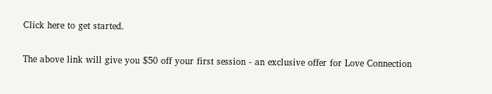Click here to get started.

The above link will give you $50 off your first session - an exclusive offer for Love Connection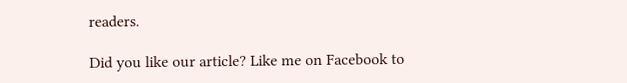readers.

Did you like our article? Like me on Facebook to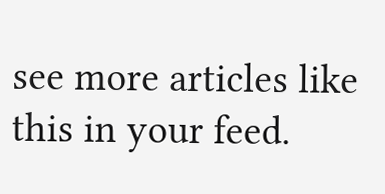see more articles like this in your feed.